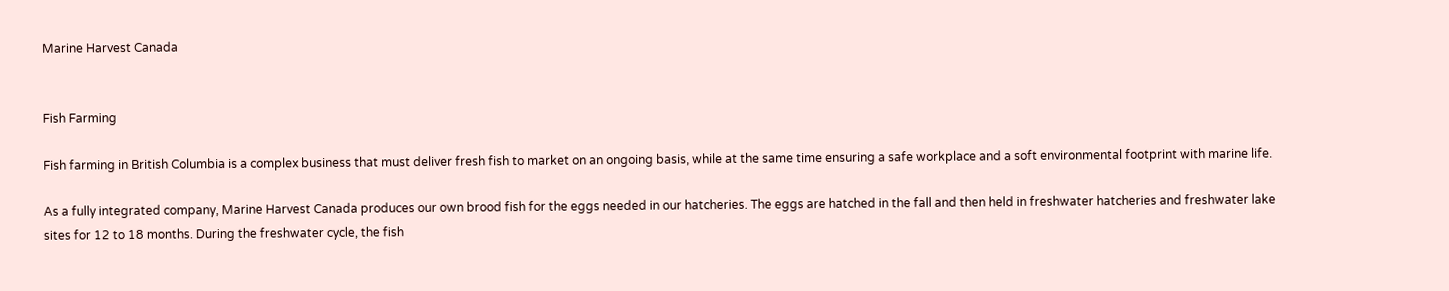Marine Harvest Canada


Fish Farming

Fish farming in British Columbia is a complex business that must deliver fresh fish to market on an ongoing basis, while at the same time ensuring a safe workplace and a soft environmental footprint with marine life.

As a fully integrated company, Marine Harvest Canada produces our own brood fish for the eggs needed in our hatcheries. The eggs are hatched in the fall and then held in freshwater hatcheries and freshwater lake sites for 12 to 18 months. During the freshwater cycle, the fish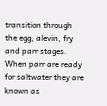transition through the egg, alevin, fry and parr stages. When parr are ready for saltwater they are known as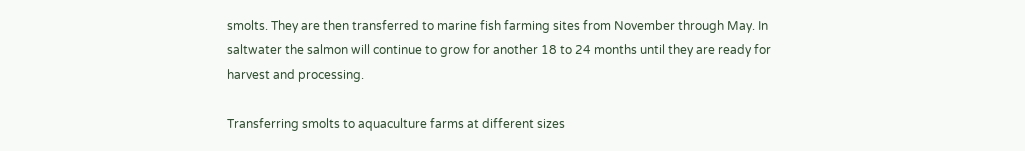smolts. They are then transferred to marine fish farming sites from November through May. In saltwater the salmon will continue to grow for another 18 to 24 months until they are ready for harvest and processing.

Transferring smolts to aquaculture farms at different sizes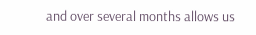and over several months allows us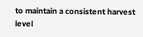to maintain a consistent harvest level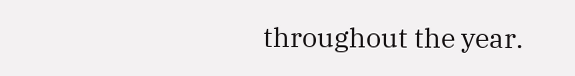throughout the year.